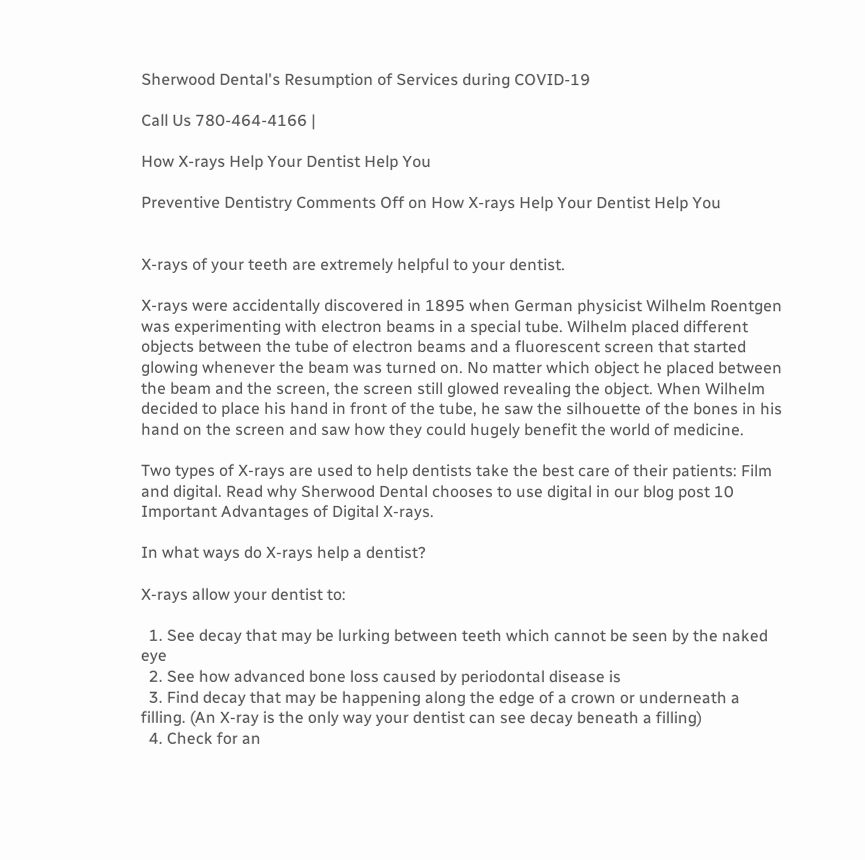Sherwood Dental's Resumption of Services during COVID-19

Call Us 780-464-4166 |

How X-rays Help Your Dentist Help You

Preventive Dentistry Comments Off on How X-rays Help Your Dentist Help You


X-rays of your teeth are extremely helpful to your dentist.

X-rays were accidentally discovered in 1895 when German physicist Wilhelm Roentgen was experimenting with electron beams in a special tube. Wilhelm placed different objects between the tube of electron beams and a fluorescent screen that started glowing whenever the beam was turned on. No matter which object he placed between the beam and the screen, the screen still glowed revealing the object. When Wilhelm decided to place his hand in front of the tube, he saw the silhouette of the bones in his hand on the screen and saw how they could hugely benefit the world of medicine.

Two types of X-rays are used to help dentists take the best care of their patients: Film and digital. Read why Sherwood Dental chooses to use digital in our blog post 10 Important Advantages of Digital X-rays.

In what ways do X-rays help a dentist?

X-rays allow your dentist to:

  1. See decay that may be lurking between teeth which cannot be seen by the naked eye
  2. See how advanced bone loss caused by periodontal disease is
  3. Find decay that may be happening along the edge of a crown or underneath a filling. (An X-ray is the only way your dentist can see decay beneath a filling)
  4. Check for an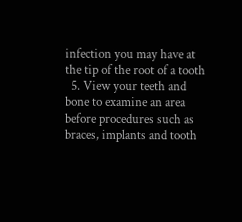infection you may have at the tip of the root of a tooth
  5. View your teeth and bone to examine an area before procedures such as braces, implants and tooth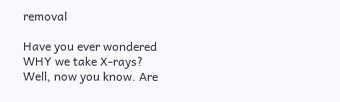removal

Have you ever wondered WHY we take X-rays? Well, now you know. Are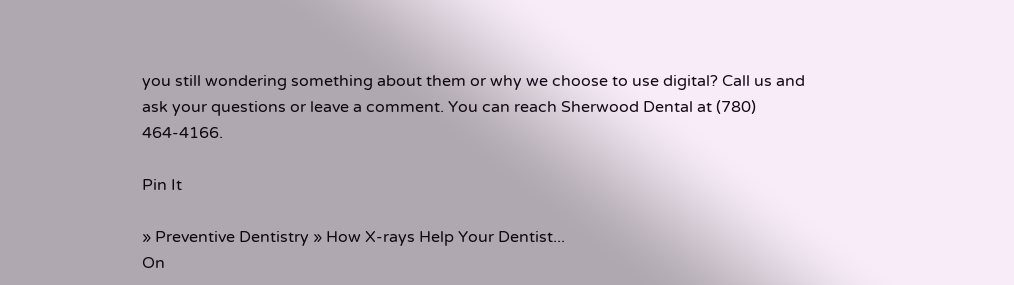you still wondering something about them or why we choose to use digital? Call us and ask your questions or leave a comment. You can reach Sherwood Dental at (780) 464-4166.

Pin It

» Preventive Dentistry » How X-rays Help Your Dentist...
On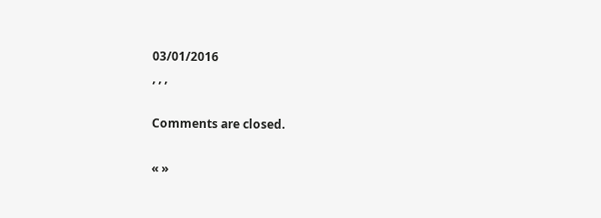03/01/2016
, , ,

Comments are closed.

« »